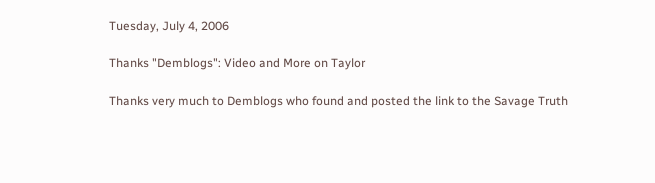Tuesday, July 4, 2006

Thanks "Demblogs": Video and More on Taylor

Thanks very much to Demblogs who found and posted the link to the Savage Truth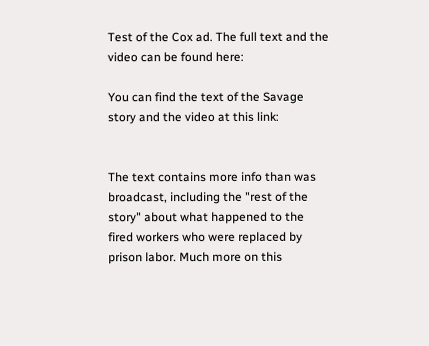Test of the Cox ad. The full text and the video can be found here:

You can find the text of the Savage story and the video at this link:


The text contains more info than was broadcast, including the "rest of the story" about what happened to the fired workers who were replaced by prison labor. Much more on this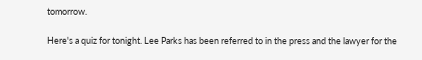tomorrow.

Here's a quiz for tonight. Lee Parks has been referred to in the press and the lawyer for the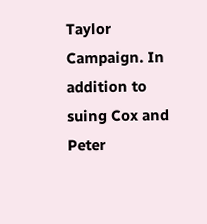Taylor Campaign. In addition to suing Cox and Peter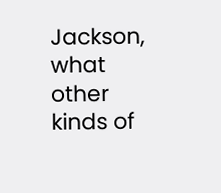Jackson, what other kinds of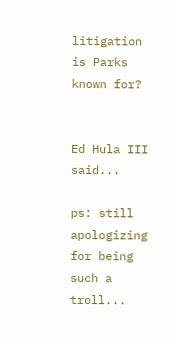litigation is Parks known for?


Ed Hula III said...

ps: still apologizing for being such a troll...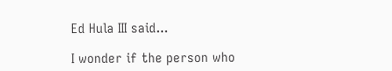Ed Hula III said...

I wonder if the person who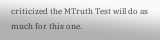criticized the MTruth Test will do as much for this one.